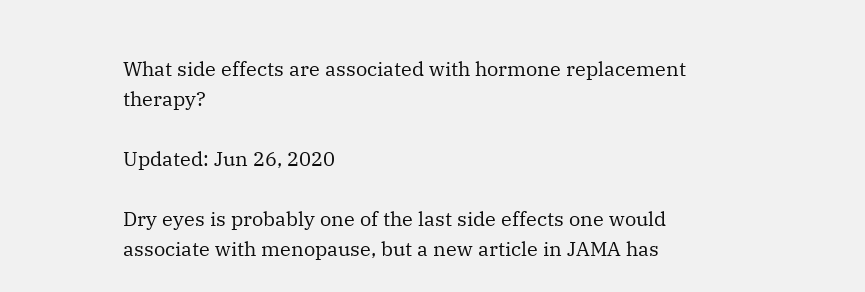What side effects are associated with hormone replacement therapy?

Updated: Jun 26, 2020

Dry eyes is probably one of the last side effects one would associate with menopause, but a new article in JAMA has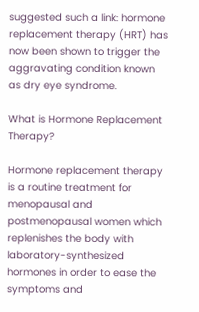suggested such a link: hormone replacement therapy (HRT) has now been shown to trigger the aggravating condition known as dry eye syndrome.

What is Hormone Replacement Therapy?

Hormone replacement therapy is a routine treatment for menopausal and postmenopausal women which replenishes the body with laboratory-synthesized hormones in order to ease the symptoms and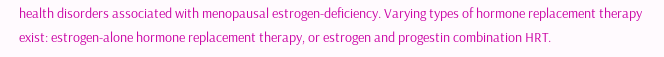health disorders associated with menopausal estrogen-deficiency. Varying types of hormone replacement therapy exist: estrogen-alone hormone replacement therapy, or estrogen and progestin combination HRT.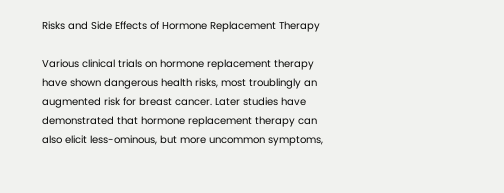Risks and Side Effects of Hormone Replacement Therapy

Various clinical trials on hormone replacement therapy have shown dangerous health risks, most troublingly an augmented risk for breast cancer. Later studies have demonstrated that hormone replacement therapy can also elicit less-ominous, but more uncommon symptoms,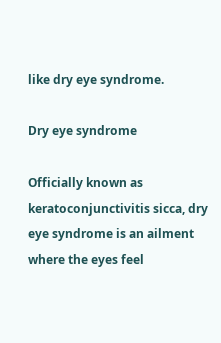like dry eye syndrome.

Dry eye syndrome

Officially known as keratoconjunctivitis sicca, dry eye syndrome is an ailment where the eyes feel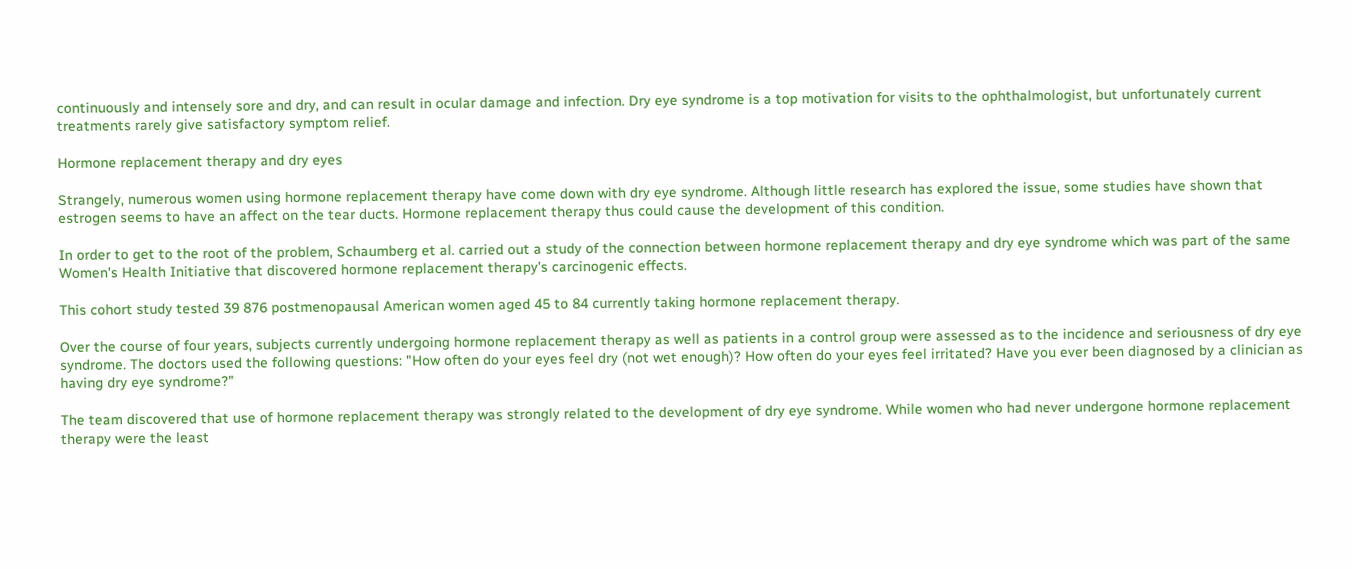continuously and intensely sore and dry, and can result in ocular damage and infection. Dry eye syndrome is a top motivation for visits to the ophthalmologist, but unfortunately current treatments rarely give satisfactory symptom relief.

Hormone replacement therapy and dry eyes

Strangely, numerous women using hormone replacement therapy have come down with dry eye syndrome. Although little research has explored the issue, some studies have shown that estrogen seems to have an affect on the tear ducts. Hormone replacement therapy thus could cause the development of this condition.

In order to get to the root of the problem, Schaumberg et al. carried out a study of the connection between hormone replacement therapy and dry eye syndrome which was part of the same Women's Health Initiative that discovered hormone replacement therapy's carcinogenic effects.

This cohort study tested 39 876 postmenopausal American women aged 45 to 84 currently taking hormone replacement therapy.

Over the course of four years, subjects currently undergoing hormone replacement therapy as well as patients in a control group were assessed as to the incidence and seriousness of dry eye syndrome. The doctors used the following questions: "How often do your eyes feel dry (not wet enough)? How often do your eyes feel irritated? Have you ever been diagnosed by a clinician as having dry eye syndrome?"

The team discovered that use of hormone replacement therapy was strongly related to the development of dry eye syndrome. While women who had never undergone hormone replacement therapy were the least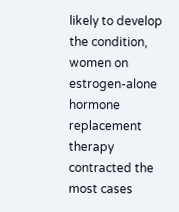likely to develop the condition, women on estrogen-alone hormone replacement therapy contracted the most cases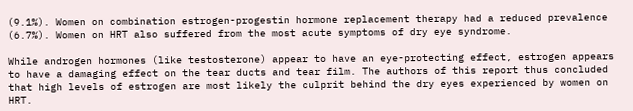(9.1%). Women on combination estrogen-progestin hormone replacement therapy had a reduced prevalence (6.7%). Women on HRT also suffered from the most acute symptoms of dry eye syndrome.

While androgen hormones (like testosterone) appear to have an eye-protecting effect, estrogen appears to have a damaging effect on the tear ducts and tear film. The authors of this report thus concluded that high levels of estrogen are most likely the culprit behind the dry eyes experienced by women on HRT.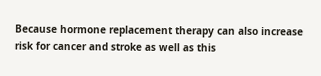Because hormone replacement therapy can also increase risk for cancer and stroke as well as this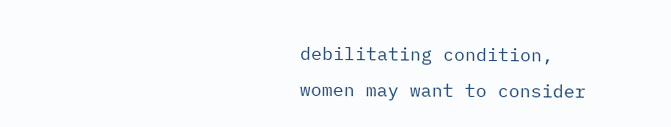debilitating condition, women may want to consider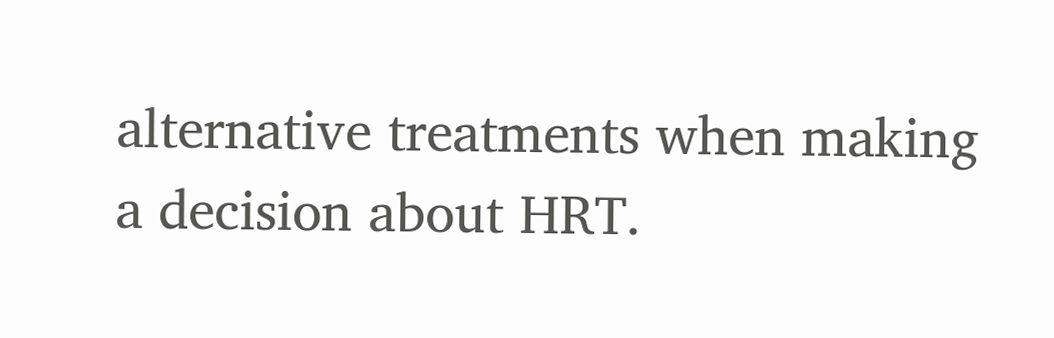alternative treatments when making a decision about HRT.